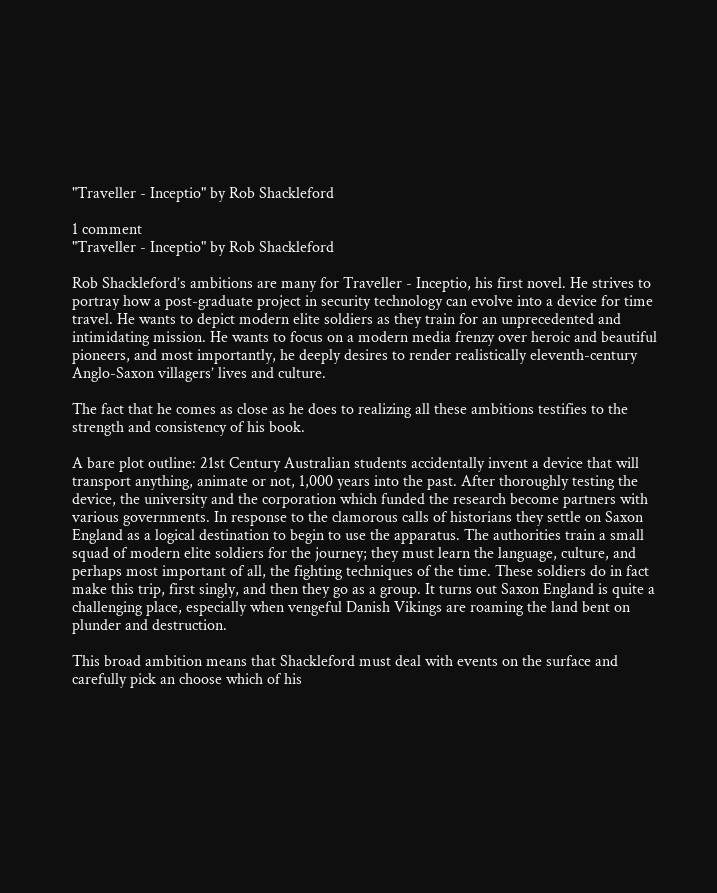"Traveller - Inceptio" by Rob Shackleford

1 comment
"Traveller - Inceptio" by Rob Shackleford

Rob Shackleford’s ambitions are many for Traveller - Inceptio, his first novel. He strives to portray how a post-graduate project in security technology can evolve into a device for time travel. He wants to depict modern elite soldiers as they train for an unprecedented and intimidating mission. He wants to focus on a modern media frenzy over heroic and beautiful pioneers, and most importantly, he deeply desires to render realistically eleventh-century Anglo-Saxon villagers’ lives and culture.

The fact that he comes as close as he does to realizing all these ambitions testifies to the strength and consistency of his book.

A bare plot outline: 21st Century Australian students accidentally invent a device that will transport anything, animate or not, 1,000 years into the past. After thoroughly testing the device, the university and the corporation which funded the research become partners with various governments. In response to the clamorous calls of historians they settle on Saxon England as a logical destination to begin to use the apparatus. The authorities train a small squad of modern elite soldiers for the journey; they must learn the language, culture, and perhaps most important of all, the fighting techniques of the time. These soldiers do in fact make this trip, first singly, and then they go as a group. It turns out Saxon England is quite a challenging place, especially when vengeful Danish Vikings are roaming the land bent on plunder and destruction.

This broad ambition means that Shackleford must deal with events on the surface and carefully pick an choose which of his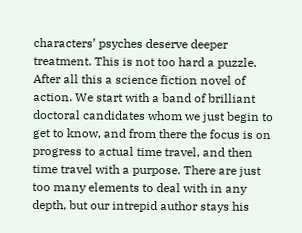characters’ psyches deserve deeper treatment. This is not too hard a puzzle. After all this a science fiction novel of action. We start with a band of brilliant doctoral candidates whom we just begin to get to know, and from there the focus is on progress to actual time travel, and then time travel with a purpose. There are just too many elements to deal with in any depth, but our intrepid author stays his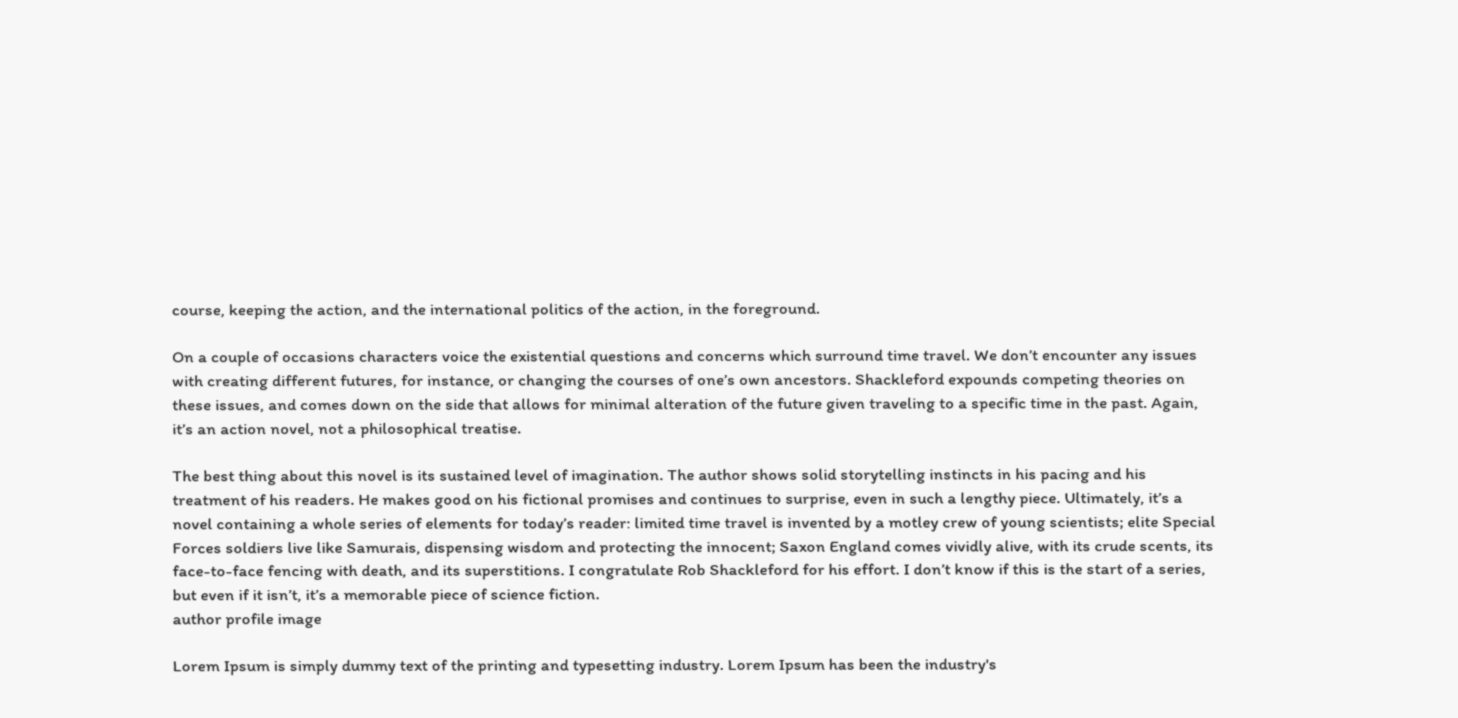course, keeping the action, and the international politics of the action, in the foreground.

On a couple of occasions characters voice the existential questions and concerns which surround time travel. We don’t encounter any issues with creating different futures, for instance, or changing the courses of one’s own ancestors. Shackleford expounds competing theories on these issues, and comes down on the side that allows for minimal alteration of the future given traveling to a specific time in the past. Again, it’s an action novel, not a philosophical treatise.

The best thing about this novel is its sustained level of imagination. The author shows solid storytelling instincts in his pacing and his treatment of his readers. He makes good on his fictional promises and continues to surprise, even in such a lengthy piece. Ultimately, it’s a novel containing a whole series of elements for today’s reader: limited time travel is invented by a motley crew of young scientists; elite Special Forces soldiers live like Samurais, dispensing wisdom and protecting the innocent; Saxon England comes vividly alive, with its crude scents, its face-to-face fencing with death, and its superstitions. I congratulate Rob Shackleford for his effort. I don’t know if this is the start of a series, but even if it isn’t, it’s a memorable piece of science fiction.
author profile image

Lorem Ipsum is simply dummy text of the printing and typesetting industry. Lorem Ipsum has been the industry's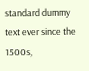standard dummy text ever since the 1500s,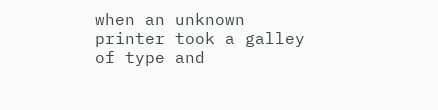when an unknown printer took a galley of type and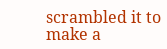scrambled it to make a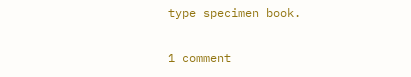type specimen book.

1 comment